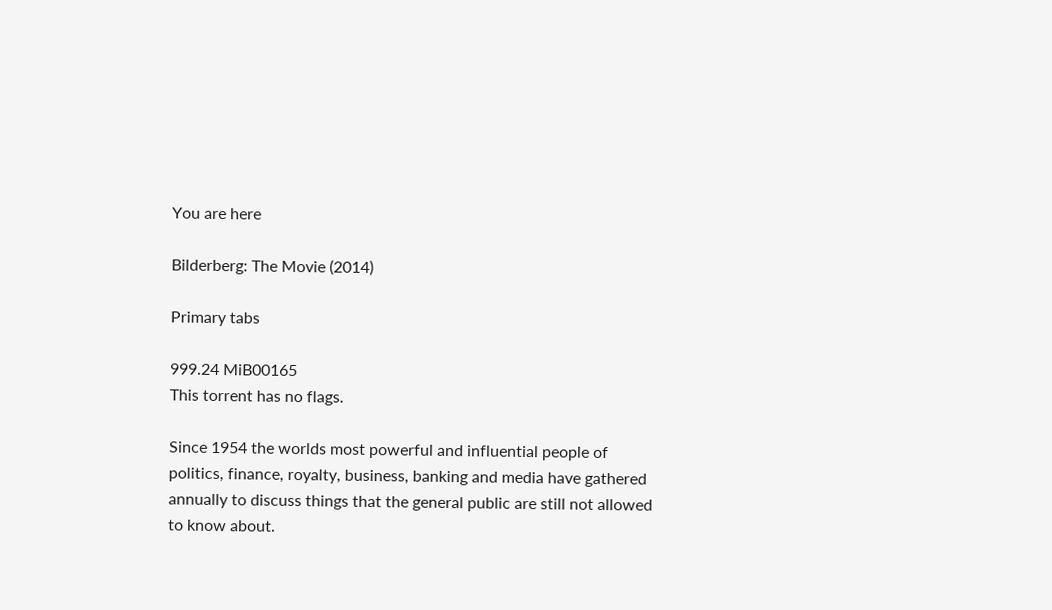You are here

Bilderberg: The Movie (2014)

Primary tabs

999.24 MiB00165
This torrent has no flags.

Since 1954 the worlds most powerful and influential people of politics, finance, royalty, business, banking and media have gathered annually to discuss things that the general public are still not allowed to know about.